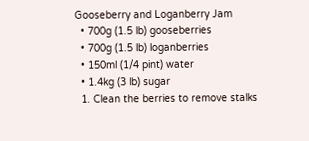Gooseberry and Loganberry Jam
  • 700g (1.5 lb) gooseberries
  • 700g (1.5 lb) loganberries
  • 150ml (1/4 pint) water
  • 1.4kg (3 lb) sugar
  1. Clean the berries to remove stalks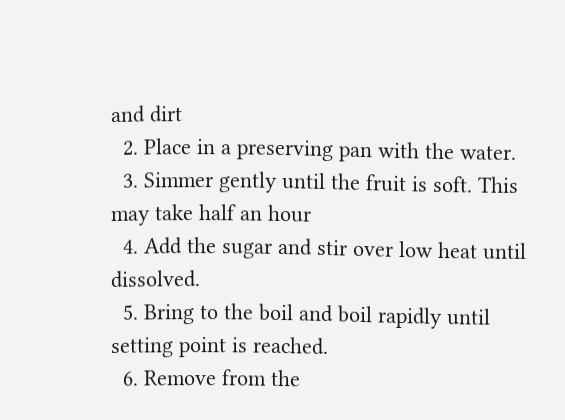and dirt
  2. Place in a preserving pan with the water.
  3. Simmer gently until the fruit is soft. This may take half an hour
  4. Add the sugar and stir over low heat until dissolved.
  5. Bring to the boil and boil rapidly until setting point is reached.
  6. Remove from the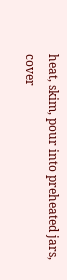heat, skim, pour into preheated jars, cover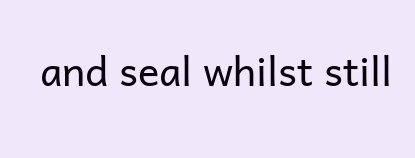and seal whilst still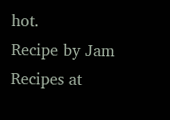hot.
Recipe by Jam Recipes at